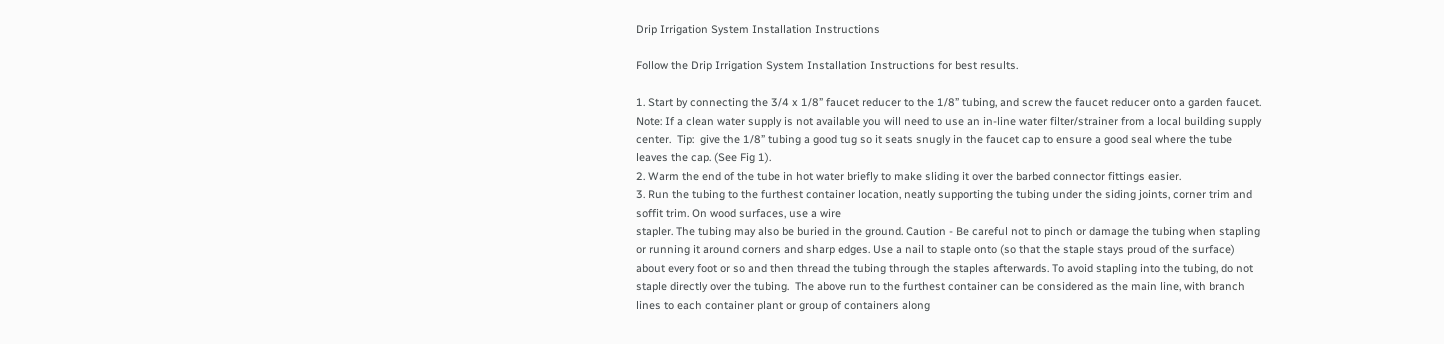Drip Irrigation System Installation Instructions

Follow the Drip Irrigation System Installation Instructions for best results.

1. Start by connecting the 3/4 x 1/8” faucet reducer to the 1/8” tubing, and screw the faucet reducer onto a garden faucet.  Note: If a clean water supply is not available you will need to use an in-line water filter/strainer from a local building supply center.  Tip:  give the 1/8” tubing a good tug so it seats snugly in the faucet cap to ensure a good seal where the tube leaves the cap. (See Fig 1).
2. Warm the end of the tube in hot water briefly to make sliding it over the barbed connector fittings easier.
3. Run the tubing to the furthest container location, neatly supporting the tubing under the siding joints, corner trim and soffit trim. On wood surfaces, use a wire
stapler. The tubing may also be buried in the ground. Caution - Be careful not to pinch or damage the tubing when stapling or running it around corners and sharp edges. Use a nail to staple onto (so that the staple stays proud of the surface) about every foot or so and then thread the tubing through the staples afterwards. To avoid stapling into the tubing, do not staple directly over the tubing.  The above run to the furthest container can be considered as the main line, with branch lines to each container plant or group of containers along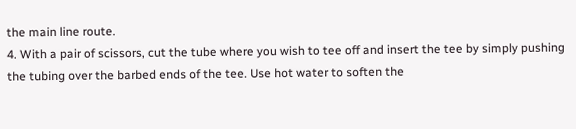the main line route.
4. With a pair of scissors, cut the tube where you wish to tee off and insert the tee by simply pushing the tubing over the barbed ends of the tee. Use hot water to soften the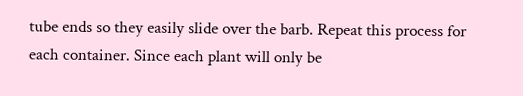tube ends so they easily slide over the barb. Repeat this process for each container. Since each plant will only be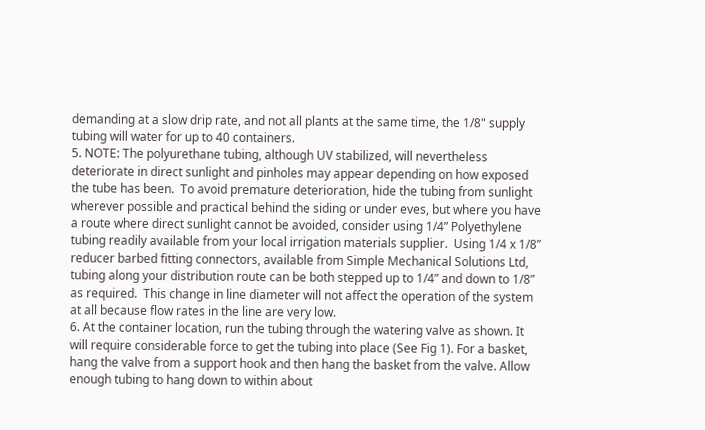demanding at a slow drip rate, and not all plants at the same time, the 1/8" supply tubing will water for up to 40 containers.
5. NOTE: The polyurethane tubing, although UV stabilized, will nevertheless deteriorate in direct sunlight and pinholes may appear depending on how exposed the tube has been.  To avoid premature deterioration, hide the tubing from sunlight wherever possible and practical behind the siding or under eves, but where you have a route where direct sunlight cannot be avoided, consider using 1/4” Polyethylene tubing readily available from your local irrigation materials supplier.  Using 1/4 x 1/8” reducer barbed fitting connectors, available from Simple Mechanical Solutions Ltd, tubing along your distribution route can be both stepped up to 1/4” and down to 1/8” as required.  This change in line diameter will not affect the operation of the system at all because flow rates in the line are very low.
6. At the container location, run the tubing through the watering valve as shown. It will require considerable force to get the tubing into place (See Fig 1). For a basket, hang the valve from a support hook and then hang the basket from the valve. Allow enough tubing to hang down to within about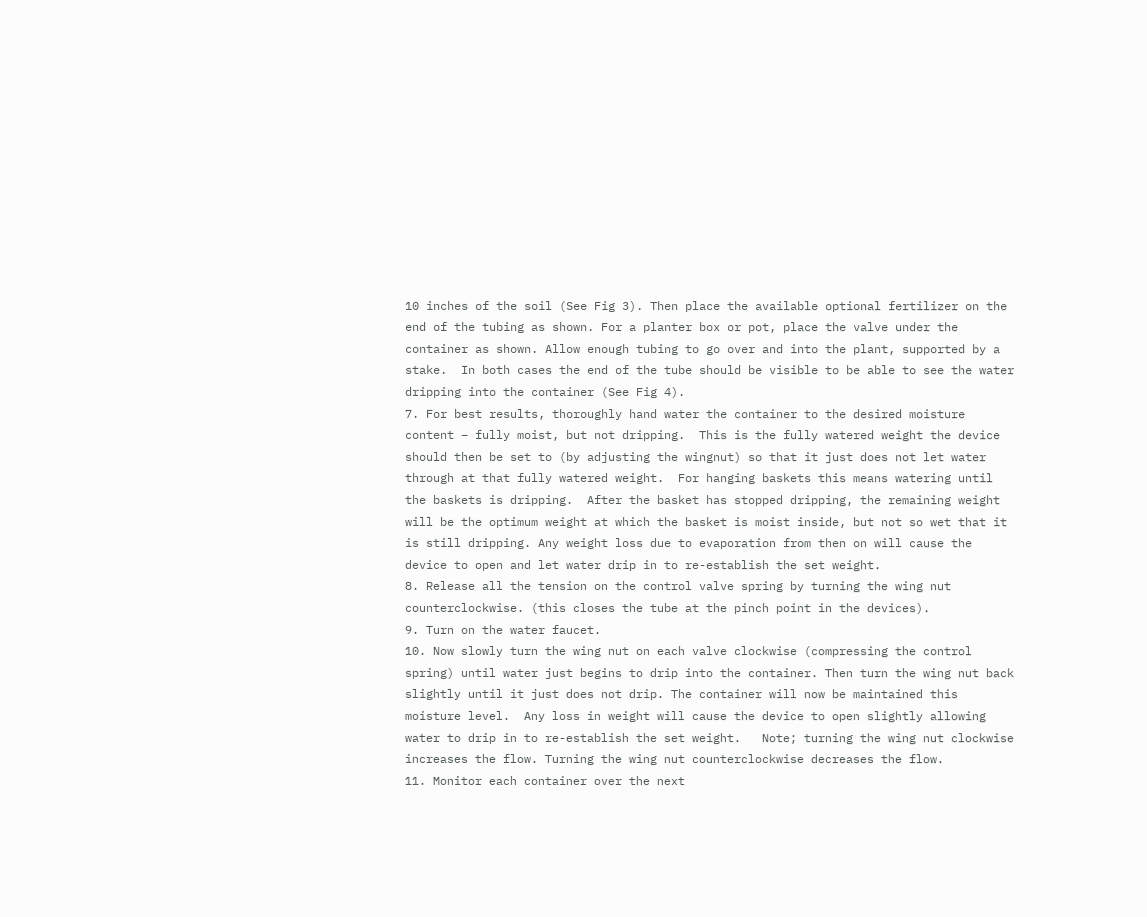10 inches of the soil (See Fig 3). Then place the available optional fertilizer on the end of the tubing as shown. For a planter box or pot, place the valve under the container as shown. Allow enough tubing to go over and into the plant, supported by a stake.  In both cases the end of the tube should be visible to be able to see the water dripping into the container (See Fig 4).
7. For best results, thoroughly hand water the container to the desired moisture content – fully moist, but not dripping.  This is the fully watered weight the device should then be set to (by adjusting the wingnut) so that it just does not let water through at that fully watered weight.  For hanging baskets this means watering until the baskets is dripping.  After the basket has stopped dripping, the remaining weight will be the optimum weight at which the basket is moist inside, but not so wet that it is still dripping. Any weight loss due to evaporation from then on will cause the device to open and let water drip in to re-establish the set weight.
8. Release all the tension on the control valve spring by turning the wing nut counterclockwise. (this closes the tube at the pinch point in the devices).
9. Turn on the water faucet.
10. Now slowly turn the wing nut on each valve clockwise (compressing the control spring) until water just begins to drip into the container. Then turn the wing nut back slightly until it just does not drip. The container will now be maintained this moisture level.  Any loss in weight will cause the device to open slightly allowing water to drip in to re-establish the set weight.   Note; turning the wing nut clockwise increases the flow. Turning the wing nut counterclockwise decreases the flow.
11. Monitor each container over the next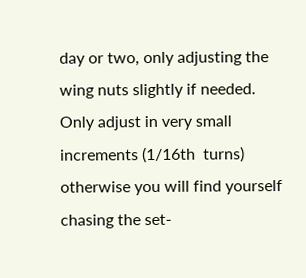day or two, only adjusting the wing nuts slightly if needed.  Only adjust in very small increments (1/16th  turns) otherwise you will find yourself chasing the set-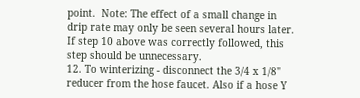point.  Note: The effect of a small change in drip rate may only be seen several hours later.  If step 10 above was correctly followed, this step should be unnecessary.
12. To winterizing - disconnect the 3/4 x 1/8" reducer from the hose faucet. Also if a hose Y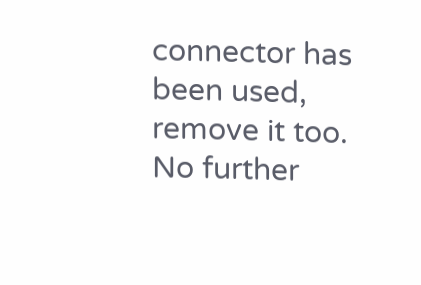connector has been used, remove it too. No further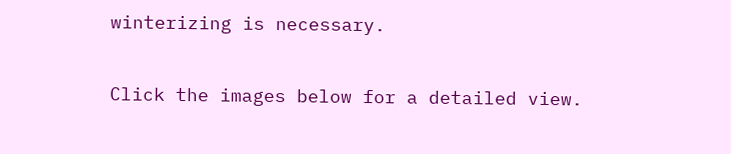winterizing is necessary.

Click the images below for a detailed view.